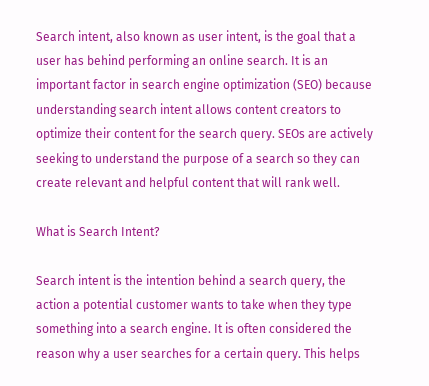Search intent, also known as user intent, is the goal that a user has behind performing an online search. It is an important factor in search engine optimization (SEO) because understanding search intent allows content creators to optimize their content for the search query. SEOs are actively seeking to understand the purpose of a search so they can create relevant and helpful content that will rank well.

What is Search Intent?

Search intent is the intention behind a search query, the action a potential customer wants to take when they type something into a search engine. It is often considered the reason why a user searches for a certain query. This helps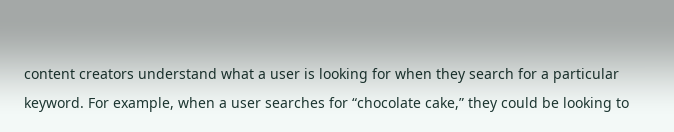content creators understand what a user is looking for when they search for a particular keyword. For example, when a user searches for “chocolate cake,” they could be looking to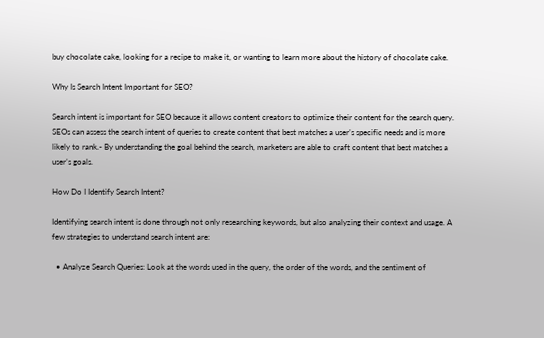buy chocolate cake, looking for a recipe to make it, or wanting to learn more about the history of chocolate cake.

Why Is Search Intent Important for SEO?

Search intent is important for SEO because it allows content creators to optimize their content for the search query. SEOs can assess the search intent of queries to create content that best matches a user’s specific needs and is more likely to rank.- By understanding the goal behind the search, marketers are able to craft content that best matches a user’s goals.

How Do I Identify Search Intent?

Identifying search intent is done through not only researching keywords, but also analyzing their context and usage. A few strategies to understand search intent are:

  • Analyze Search Queries: Look at the words used in the query, the order of the words, and the sentiment of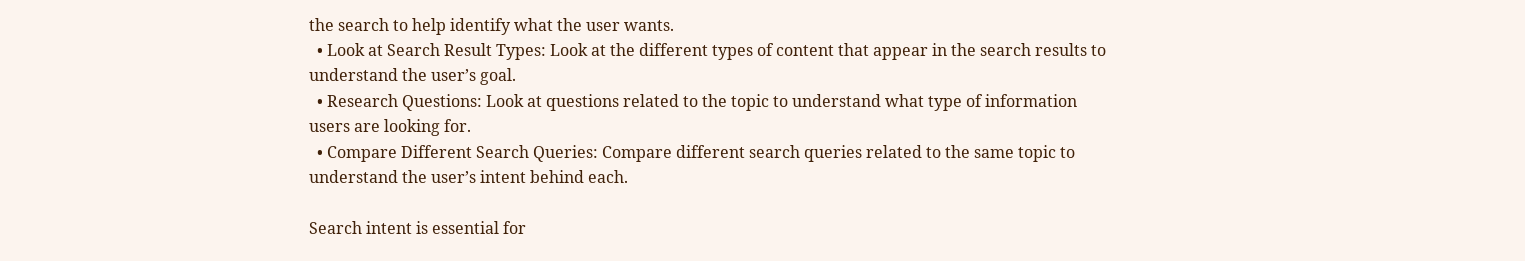the search to help identify what the user wants.
  • Look at Search Result Types: Look at the different types of content that appear in the search results to understand the user’s goal.
  • Research Questions: Look at questions related to the topic to understand what type of information users are looking for.
  • Compare Different Search Queries: Compare different search queries related to the same topic to understand the user’s intent behind each.

Search intent is essential for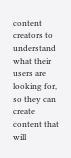content creators to understand what their users are looking for, so they can create content that will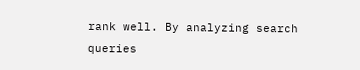rank well. By analyzing search queries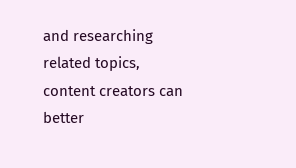and researching related topics, content creators can better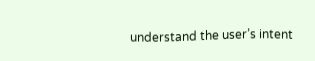understand the user’s intent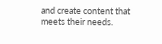and create content that meets their needs.